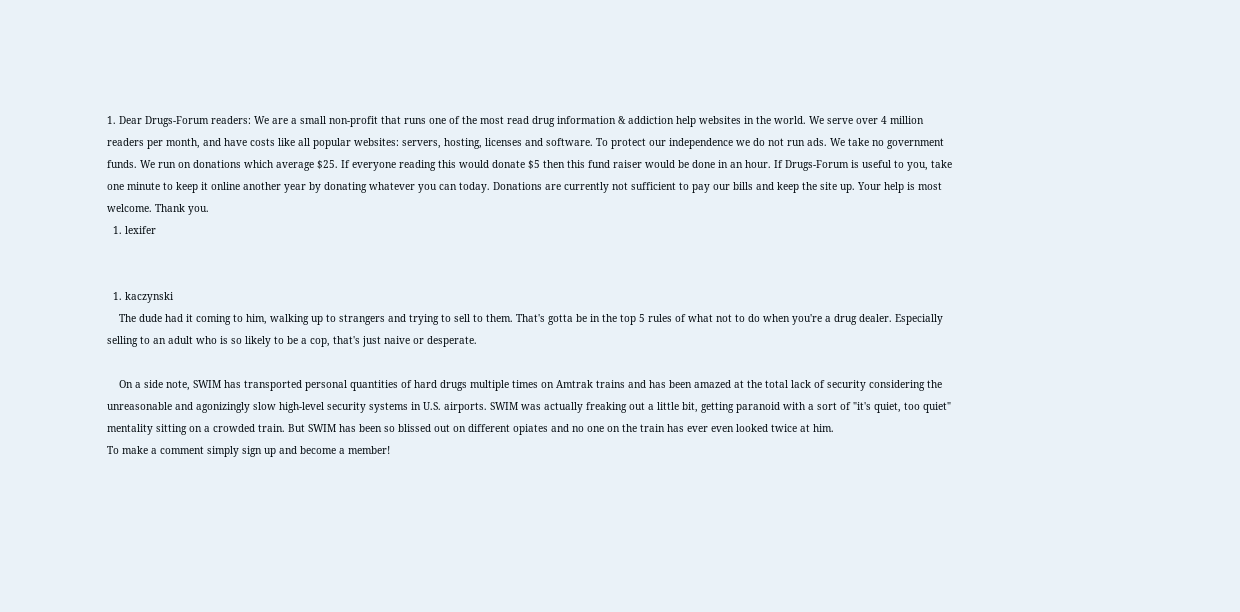1. Dear Drugs-Forum readers: We are a small non-profit that runs one of the most read drug information & addiction help websites in the world. We serve over 4 million readers per month, and have costs like all popular websites: servers, hosting, licenses and software. To protect our independence we do not run ads. We take no government funds. We run on donations which average $25. If everyone reading this would donate $5 then this fund raiser would be done in an hour. If Drugs-Forum is useful to you, take one minute to keep it online another year by donating whatever you can today. Donations are currently not sufficient to pay our bills and keep the site up. Your help is most welcome. Thank you.
  1. lexifer


  1. kaczynski
    The dude had it coming to him, walking up to strangers and trying to sell to them. That's gotta be in the top 5 rules of what not to do when you're a drug dealer. Especially selling to an adult who is so likely to be a cop, that's just naive or desperate.

    On a side note, SWIM has transported personal quantities of hard drugs multiple times on Amtrak trains and has been amazed at the total lack of security considering the unreasonable and agonizingly slow high-level security systems in U.S. airports. SWIM was actually freaking out a little bit, getting paranoid with a sort of "it's quiet, too quiet" mentality sitting on a crowded train. But SWIM has been so blissed out on different opiates and no one on the train has ever even looked twice at him.
To make a comment simply sign up and become a member!